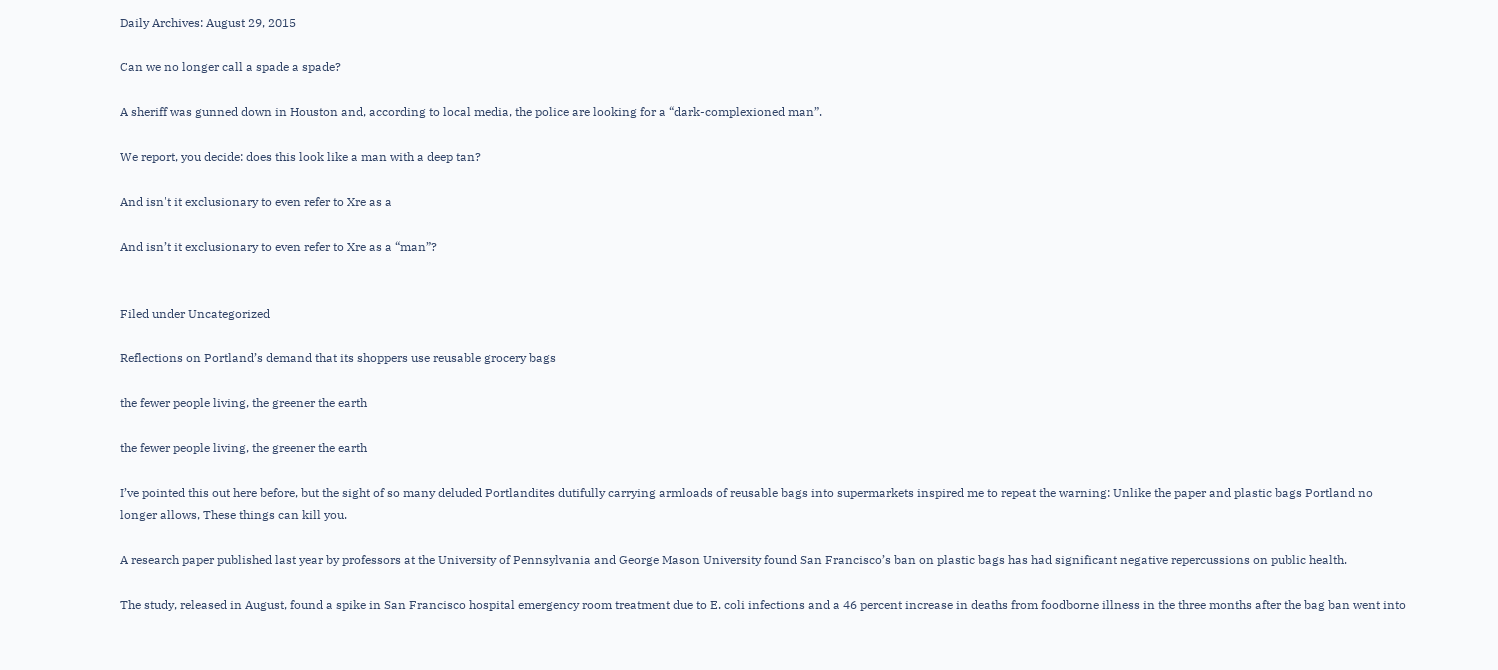Daily Archives: August 29, 2015

Can we no longer call a spade a spade?

A sheriff was gunned down in Houston and, according to local media, the police are looking for a “dark-complexioned man”.

We report, you decide: does this look like a man with a deep tan?

And isn't it exclusionary to even refer to Xre as a

And isn’t it exclusionary to even refer to Xre as a “man”?


Filed under Uncategorized

Reflections on Portland’s demand that its shoppers use reusable grocery bags

the fewer people living, the greener the earth

the fewer people living, the greener the earth

I’ve pointed this out here before, but the sight of so many deluded Portlandites dutifully carrying armloads of reusable bags into supermarkets inspired me to repeat the warning: Unlike the paper and plastic bags Portland no longer allows, These things can kill you.

A research paper published last year by professors at the University of Pennsylvania and George Mason University found San Francisco’s ban on plastic bags has had significant negative repercussions on public health.

The study, released in August, found a spike in San Francisco hospital emergency room treatment due to E. coli infections and a 46 percent increase in deaths from foodborne illness in the three months after the bag ban went into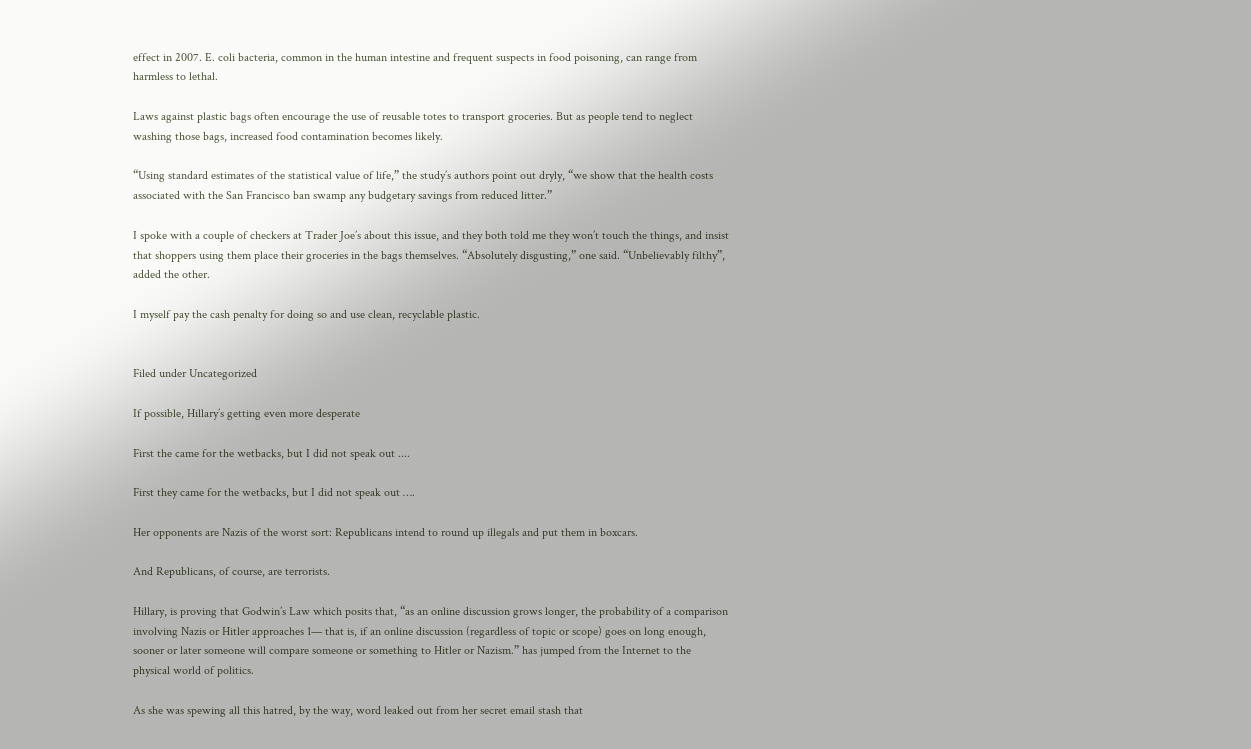effect in 2007. E. coli bacteria, common in the human intestine and frequent suspects in food poisoning, can range from harmless to lethal.

Laws against plastic bags often encourage the use of reusable totes to transport groceries. But as people tend to neglect washing those bags, increased food contamination becomes likely.

“Using standard estimates of the statistical value of life,” the study’s authors point out dryly, “we show that the health costs associated with the San Francisco ban swamp any budgetary savings from reduced litter.”

I spoke with a couple of checkers at Trader Joe’s about this issue, and they both told me they won’t touch the things, and insist that shoppers using them place their groceries in the bags themselves. “Absolutely disgusting,” one said. “Unbelievably filthy”, added the other.

I myself pay the cash penalty for doing so and use clean, recyclable plastic.


Filed under Uncategorized

If possible, Hillary’s getting even more desperate

First the came for the wetbacks, but I did not speak out ....

First they came for the wetbacks, but I did not speak out ….

Her opponents are Nazis of the worst sort: Republicans intend to round up illegals and put them in boxcars.

And Republicans, of course, are terrorists.

Hillary, is proving that Godwin’s Law which posits that, “as an online discussion grows longer, the probability of a comparison involving Nazis or Hitler approaches 1— that is, if an online discussion (regardless of topic or scope) goes on long enough, sooner or later someone will compare someone or something to Hitler or Nazism.” has jumped from the Internet to the physical world of politics.

As she was spewing all this hatred, by the way, word leaked out from her secret email stash that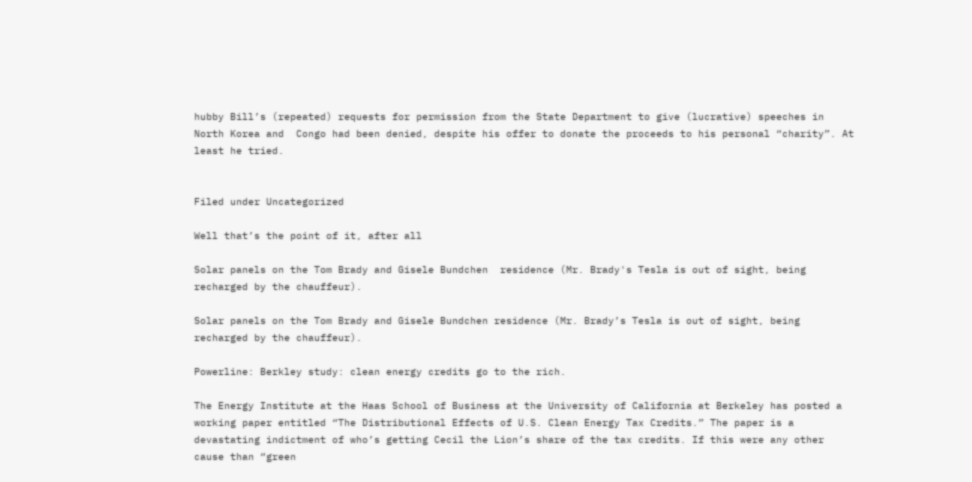hubby Bill’s (repeated) requests for permission from the State Department to give (lucrative) speeches in North Korea and  Congo had been denied, despite his offer to donate the proceeds to his personal “charity”. At least he tried.


Filed under Uncategorized

Well that’s the point of it, after all

Solar panels on the Tom Brady and Gisele Bundchen  residence (Mr. Brady's Tesla is out of sight, being recharged by the chauffeur).

Solar panels on the Tom Brady and Gisele Bundchen residence (Mr. Brady’s Tesla is out of sight, being recharged by the chauffeur).

Powerline: Berkley study: clean energy credits go to the rich.

The Energy Institute at the Haas School of Business at the University of California at Berkeley has posted a working paper entitled “The Distributional Effects of U.S. Clean Energy Tax Credits.” The paper is a devastating indictment of who’s getting Cecil the Lion’s share of the tax credits. If this were any other cause than “green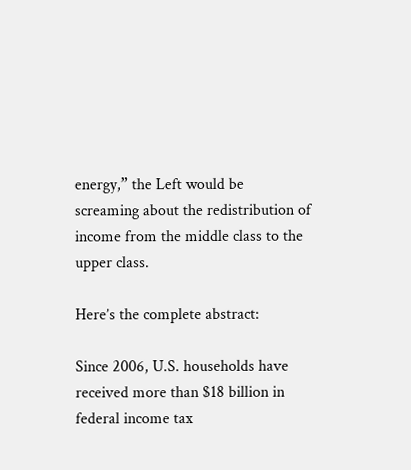energy,” the Left would be screaming about the redistribution of income from the middle class to the upper class.

Here’s the complete abstract:

Since 2006, U.S. households have received more than $18 billion in federal income tax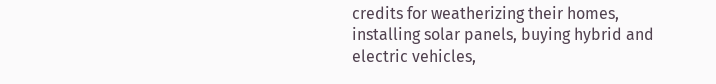credits for weatherizing their homes, installing solar panels, buying hybrid and electric vehicles,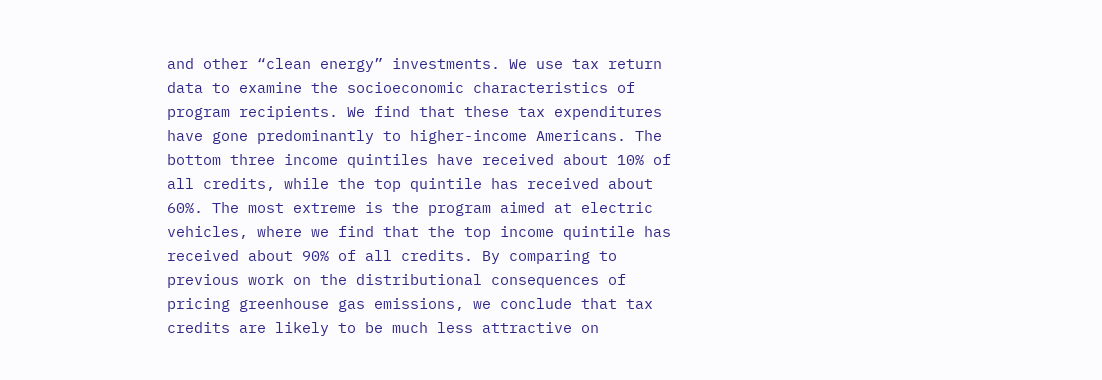and other “clean energy” investments. We use tax return data to examine the socioeconomic characteristics of program recipients. We find that these tax expenditures have gone predominantly to higher-income Americans. The bottom three income quintiles have received about 10% of all credits, while the top quintile has received about 60%. The most extreme is the program aimed at electric vehicles, where we find that the top income quintile has received about 90% of all credits. By comparing to previous work on the distributional consequences of pricing greenhouse gas emissions, we conclude that tax credits are likely to be much less attractive on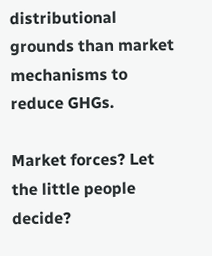distributional grounds than market mechanisms to reduce GHGs.

Market forces? Let the little people decide?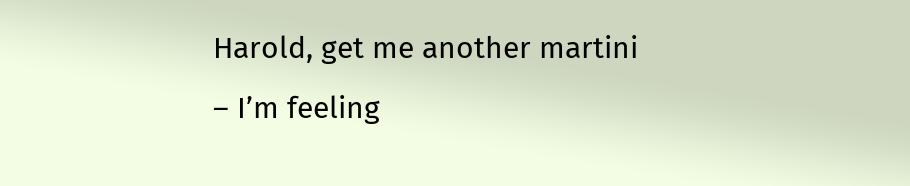Harold, get me another martini – I’m feeling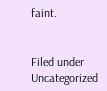faint.


Filed under Uncategorized